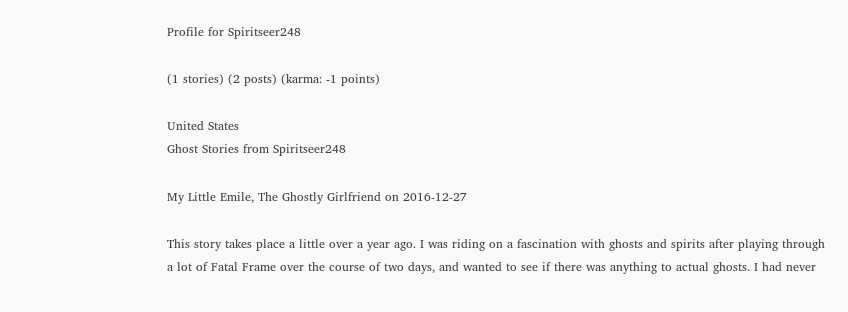Profile for Spiritseer248

(1 stories) (2 posts) (karma: -1 points)

United States
Ghost Stories from Spiritseer248

My Little Emile, The Ghostly Girlfriend on 2016-12-27

This story takes place a little over a year ago. I was riding on a fascination with ghosts and spirits after playing through a lot of Fatal Frame over the course of two days, and wanted to see if there was anything to actual ghosts. I had never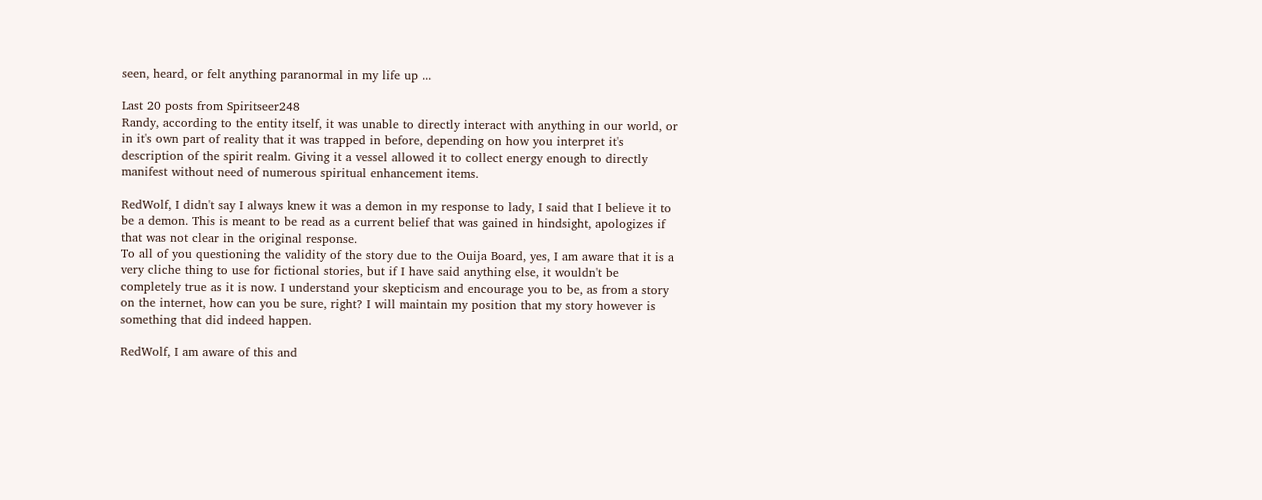seen, heard, or felt anything paranormal in my life up ...

Last 20 posts from Spiritseer248
Randy, according to the entity itself, it was unable to directly interact with anything in our world, or in it's own part of reality that it was trapped in before, depending on how you interpret it's description of the spirit realm. Giving it a vessel allowed it to collect energy enough to directly manifest without need of numerous spiritual enhancement items.

RedWolf, I didn't say I always knew it was a demon in my response to lady, I said that I believe it to be a demon. This is meant to be read as a current belief that was gained in hindsight, apologizes if that was not clear in the original response.
To all of you questioning the validity of the story due to the Ouija Board, yes, I am aware that it is a very cliche thing to use for fictional stories, but if I have said anything else, it wouldn't be completely true as it is now. I understand your skepticism and encourage you to be, as from a story on the internet, how can you be sure, right? I will maintain my position that my story however is something that did indeed happen.

RedWolf, I am aware of this and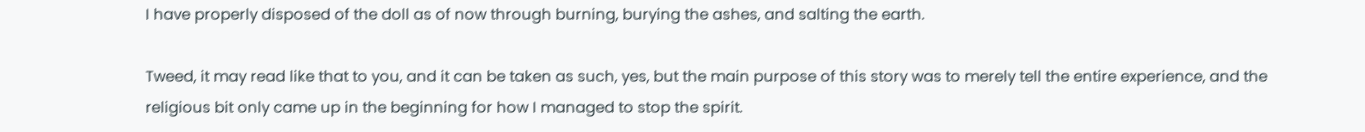I have properly disposed of the doll as of now through burning, burying the ashes, and salting the earth.

Tweed, it may read like that to you, and it can be taken as such, yes, but the main purpose of this story was to merely tell the entire experience, and the religious bit only came up in the beginning for how I managed to stop the spirit.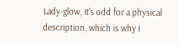Lady-glow, It's odd for a physical description, which is why I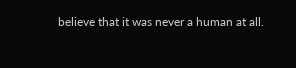believe that it was never a human at all.